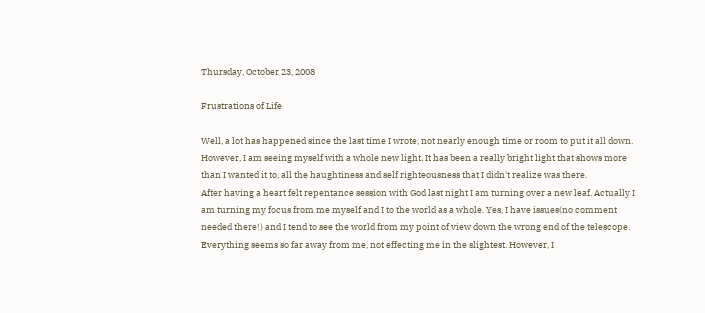Thursday, October 23, 2008

Frustrations of Life

Well, a lot has happened since the last time I wrote, not nearly enough time or room to put it all down. However, I am seeing myself with a whole new light. It has been a really bright light that shows more than I wanted it to, all the haughtiness and self righteousness that I didn't realize was there.
After having a heart felt repentance session with God last night I am turning over a new leaf. Actually I am turning my focus from me myself and I to the world as a whole. Yes, I have issues(no comment needed there!) and I tend to see the world from my point of view down the wrong end of the telescope. Everything seems so far away from me, not effecting me in the slightest. However, I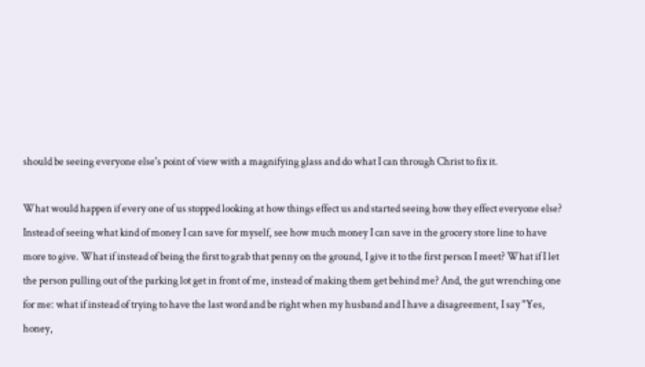should be seeing everyone else's point of view with a magnifying glass and do what I can through Christ to fix it.

What would happen if every one of us stopped looking at how things effect us and started seeing how they effect everyone else? Instead of seeing what kind of money I can save for myself, see how much money I can save in the grocery store line to have more to give. What if instead of being the first to grab that penny on the ground, I give it to the first person I meet? What if I let the person pulling out of the parking lot get in front of me, instead of making them get behind me? And, the gut wrenching one for me: what if instead of trying to have the last word and be right when my husband and I have a disagreement, I say "Yes, honey,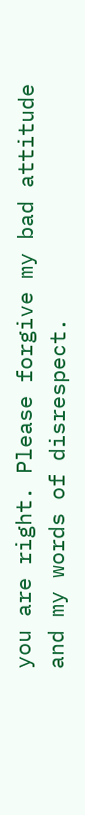you are right. Please forgive my bad attitude and my words of disrespect.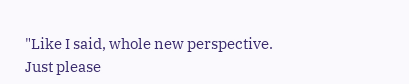"Like I said, whole new perspective.
Just please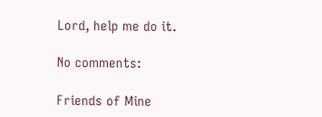Lord, help me do it.

No comments:

Friends of Mine